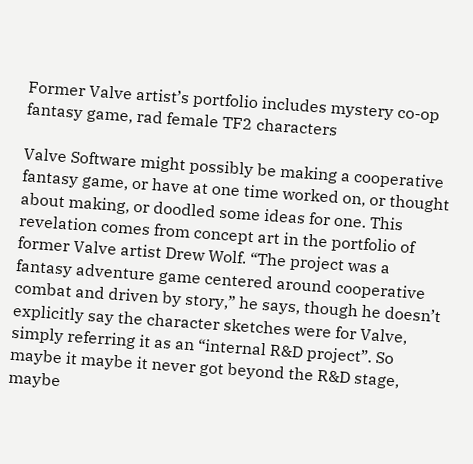Former Valve artist’s portfolio includes mystery co-op fantasy game, rad female TF2 characters

Valve Software might possibly be making a cooperative fantasy game, or have at one time worked on, or thought about making, or doodled some ideas for one. This revelation comes from concept art in the portfolio of former Valve artist Drew Wolf. “The project was a fantasy adventure game centered around cooperative combat and driven by story,” he says, though he doesn’t explicitly say the character sketches were for Valve, simply referring it as an “internal R&D project”. So maybe it maybe it never got beyond the R&D stage, maybe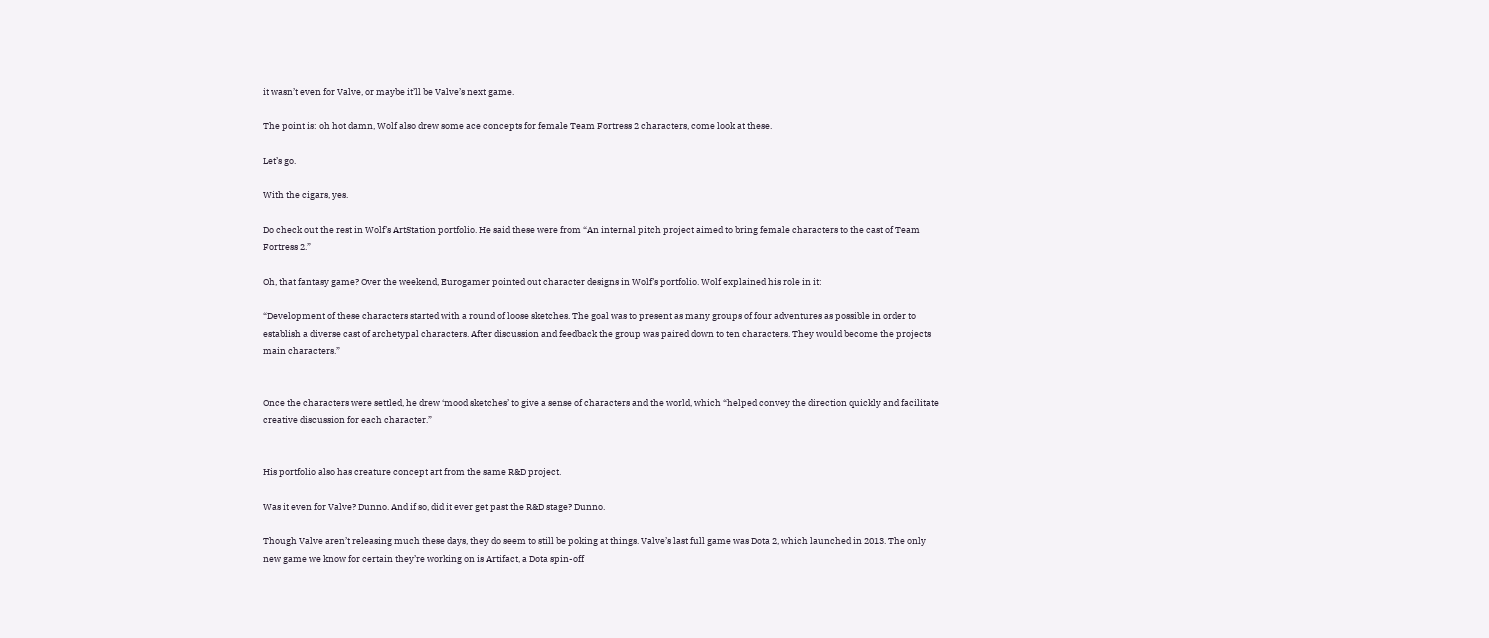it wasn’t even for Valve, or maybe it’ll be Valve’s next game.

The point is: oh hot damn, Wolf also drew some ace concepts for female Team Fortress 2 characters, come look at these.

Let’s go.

With the cigars, yes.

Do check out the rest in Wolf’s ArtStation portfolio. He said these were from “An internal pitch project aimed to bring female characters to the cast of Team Fortress 2.”

Oh, that fantasy game? Over the weekend, Eurogamer pointed out character designs in Wolf’s portfolio. Wolf explained his role in it:

“Development of these characters started with a round of loose sketches. The goal was to present as many groups of four adventures as possible in order to establish a diverse cast of archetypal characters. After discussion and feedback the group was paired down to ten characters. They would become the projects main characters.”


Once the characters were settled, he drew ‘mood sketches’ to give a sense of characters and the world, which “helped convey the direction quickly and facilitate creative discussion for each character.”


His portfolio also has creature concept art from the same R&D project.

Was it even for Valve? Dunno. And if so, did it ever get past the R&D stage? Dunno.

Though Valve aren’t releasing much these days, they do seem to still be poking at things. Valve’s last full game was Dota 2, which launched in 2013. The only new game we know for certain they’re working on is Artifact, a Dota spin-off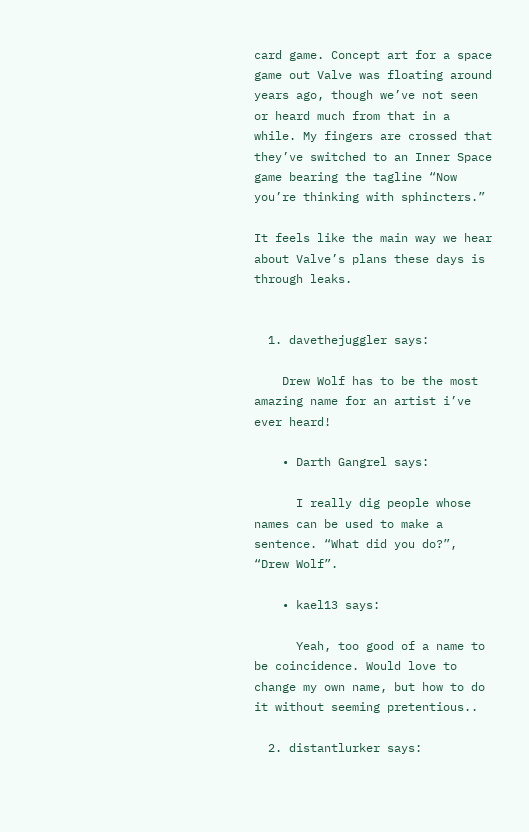card game. Concept art for a space game out Valve was floating around years ago, though we’ve not seen or heard much from that in a while. My fingers are crossed that they’ve switched to an Inner Space game bearing the tagline “Now you’re thinking with sphincters.”

It feels like the main way we hear about Valve’s plans these days is through leaks.


  1. davethejuggler says:

    Drew Wolf has to be the most amazing name for an artist i’ve ever heard!

    • Darth Gangrel says:

      I really dig people whose names can be used to make a sentence. “What did you do?”, “Drew Wolf”.

    • kael13 says:

      Yeah, too good of a name to be coincidence. Would love to change my own name, but how to do it without seeming pretentious..

  2. distantlurker says: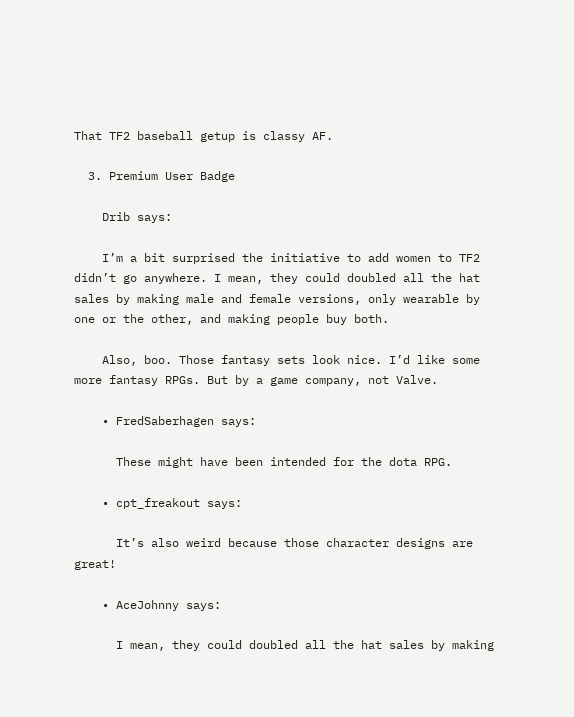That TF2 baseball getup is classy AF.

  3. Premium User Badge

    Drib says:

    I’m a bit surprised the initiative to add women to TF2 didn’t go anywhere. I mean, they could doubled all the hat sales by making male and female versions, only wearable by one or the other, and making people buy both.

    Also, boo. Those fantasy sets look nice. I’d like some more fantasy RPGs. But by a game company, not Valve.

    • FredSaberhagen says:

      These might have been intended for the dota RPG.

    • cpt_freakout says:

      It’s also weird because those character designs are great!

    • AceJohnny says:

      I mean, they could doubled all the hat sales by making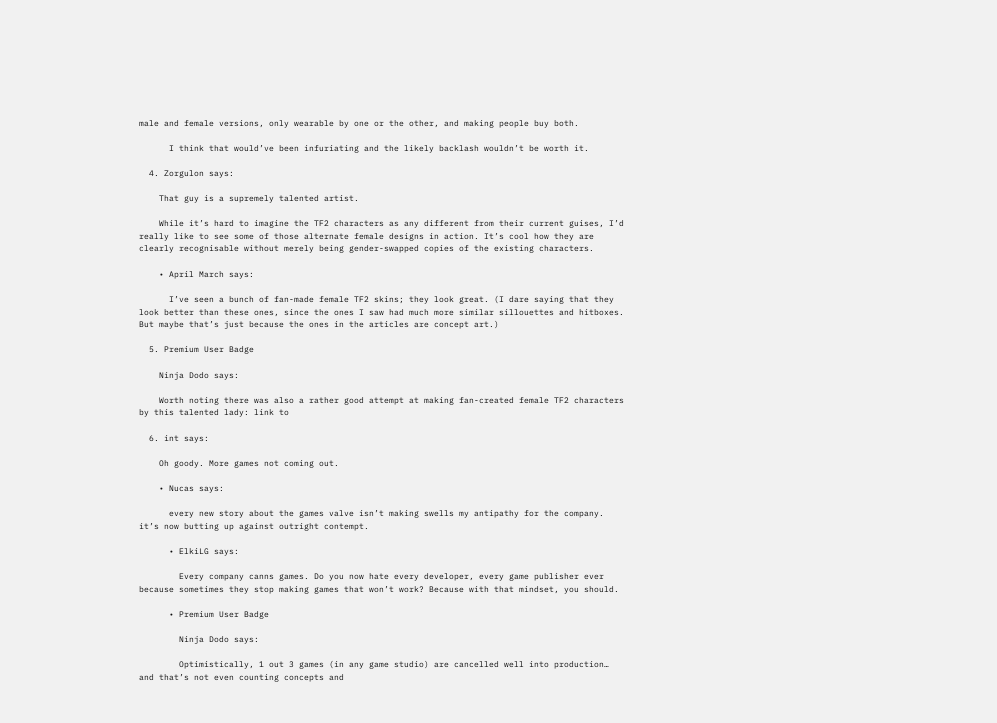male and female versions, only wearable by one or the other, and making people buy both.

      I think that would’ve been infuriating and the likely backlash wouldn’t be worth it.

  4. Zorgulon says:

    That guy is a supremely talented artist.

    While it’s hard to imagine the TF2 characters as any different from their current guises, I’d really like to see some of those alternate female designs in action. It’s cool how they are clearly recognisable without merely being gender-swapped copies of the existing characters.

    • April March says:

      I’ve seen a bunch of fan-made female TF2 skins; they look great. (I dare saying that they look better than these ones, since the ones I saw had much more similar sillouettes and hitboxes. But maybe that’s just because the ones in the articles are concept art.)

  5. Premium User Badge

    Ninja Dodo says:

    Worth noting there was also a rather good attempt at making fan-created female TF2 characters by this talented lady: link to

  6. int says:

    Oh goody. More games not coming out.

    • Nucas says:

      every new story about the games valve isn’t making swells my antipathy for the company. it’s now butting up against outright contempt.

      • ElkiLG says:

        Every company canns games. Do you now hate every developer, every game publisher ever because sometimes they stop making games that won’t work? Because with that mindset, you should.

      • Premium User Badge

        Ninja Dodo says:

        Optimistically, 1 out 3 games (in any game studio) are cancelled well into production… and that’s not even counting concepts and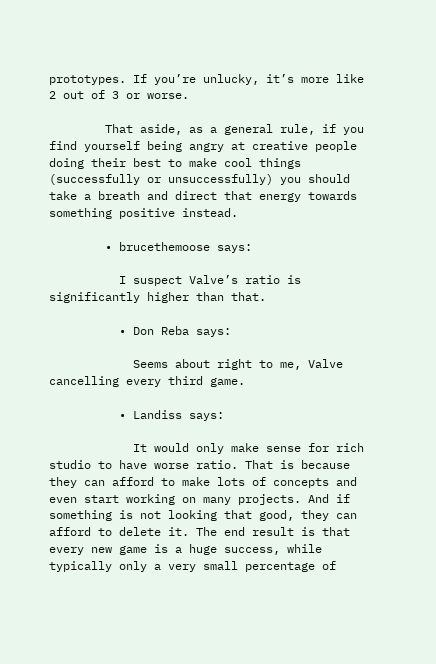prototypes. If you’re unlucky, it’s more like 2 out of 3 or worse.

        That aside, as a general rule, if you find yourself being angry at creative people doing their best to make cool things (successfully or unsuccessfully) you should take a breath and direct that energy towards something positive instead.

        • brucethemoose says:

          I suspect Valve’s ratio is significantly higher than that.

          • Don Reba says:

            Seems about right to me, Valve cancelling every third game.

          • Landiss says:

            It would only make sense for rich studio to have worse ratio. That is because they can afford to make lots of concepts and even start working on many projects. And if something is not looking that good, they can afford to delete it. The end result is that every new game is a huge success, while typically only a very small percentage of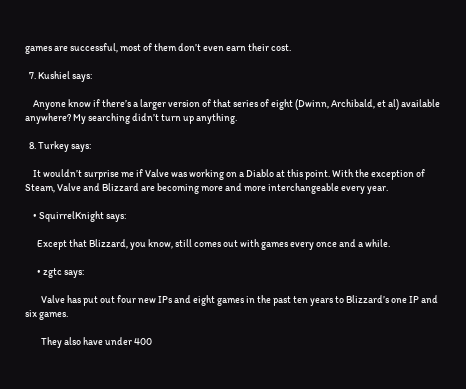games are successful, most of them don’t even earn their cost.

  7. Kushiel says:

    Anyone know if there’s a larger version of that series of eight (Dwinn, Archibald, et al) available anywhere? My searching didn’t turn up anything.

  8. Turkey says:

    It wouldn’t surprise me if Valve was working on a Diablo at this point. With the exception of Steam, Valve and Blizzard are becoming more and more interchangeable every year.

    • SquirrelKnight says:

      Except that Blizzard, you know, still comes out with games every once and a while.

      • zgtc says:

        Valve has put out four new IPs and eight games in the past ten years to Blizzard’s one IP and six games.

        They also have under 400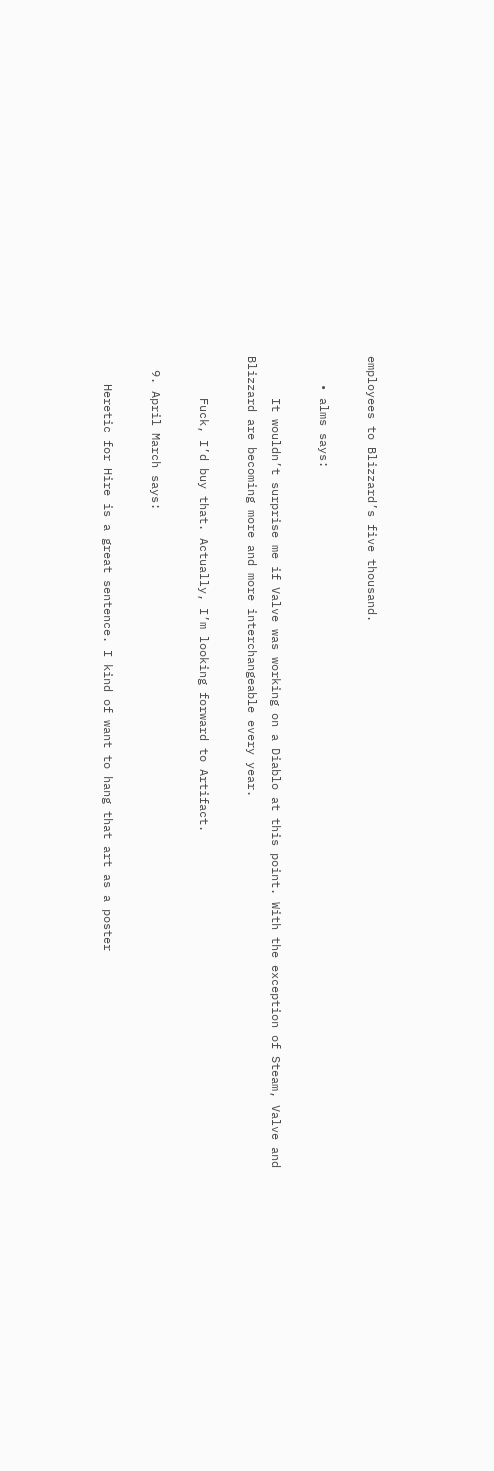employees to Blizzard’s five thousand.

    • alms says:

      It wouldn’t surprise me if Valve was working on a Diablo at this point. With the exception of Steam, Valve and Blizzard are becoming more and more interchangeable every year.

      Fuck, I’d buy that. Actually, I’m looking forward to Artifact.

  9. April March says:

    Heretic for Hire is a great sentence. I kind of want to hang that art as a poster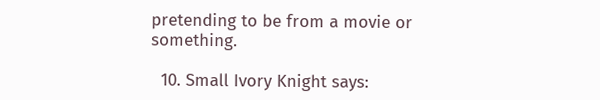pretending to be from a movie or something.

  10. Small Ivory Knight says: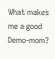What makes me a good Demo-mom?